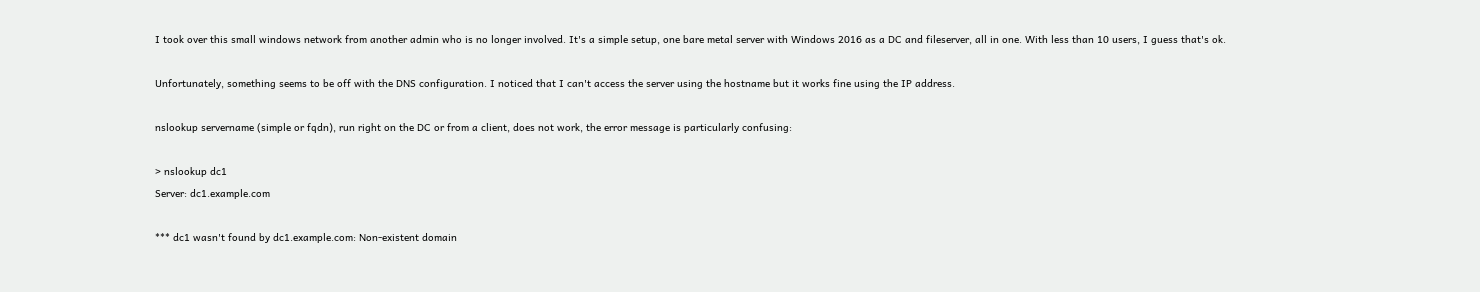I took over this small windows network from another admin who is no longer involved. It's a simple setup, one bare metal server with Windows 2016 as a DC and fileserver, all in one. With less than 10 users, I guess that's ok.

Unfortunately, something seems to be off with the DNS configuration. I noticed that I can't access the server using the hostname but it works fine using the IP address.

nslookup servername (simple or fqdn), run right on the DC or from a client, does not work, the error message is particularly confusing:

> nslookup dc1
Server: dc1.example.com

*** dc1 wasn't found by dc1.example.com: Non-existent domain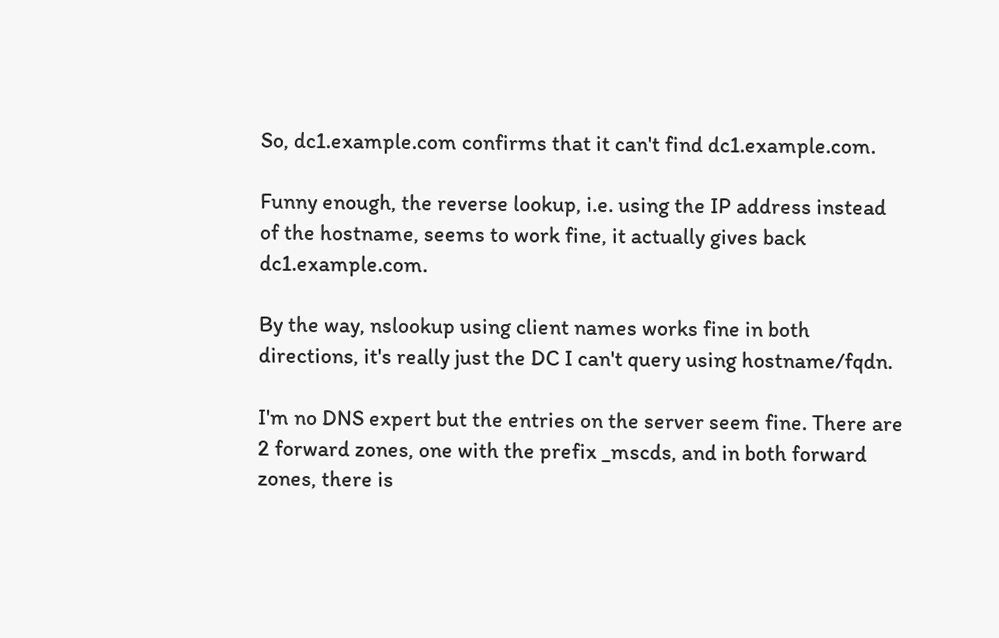So, dc1.example.com confirms that it can't find dc1.example.com.

Funny enough, the reverse lookup, i.e. using the IP address instead of the hostname, seems to work fine, it actually gives back dc1.example.com.

By the way, nslookup using client names works fine in both directions, it's really just the DC I can't query using hostname/fqdn.

I'm no DNS expert but the entries on the server seem fine. There are 2 forward zones, one with the prefix _mscds, and in both forward zones, there is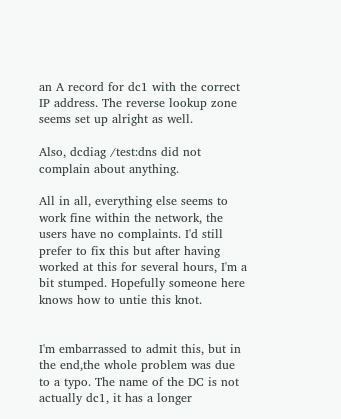an A record for dc1 with the correct IP address. The reverse lookup zone seems set up alright as well.

Also, dcdiag /test:dns did not complain about anything.

All in all, everything else seems to work fine within the network, the users have no complaints. I'd still prefer to fix this but after having worked at this for several hours, I'm a bit stumped. Hopefully someone here knows how to untie this knot.


I'm embarrassed to admit this, but in the end,the whole problem was due to a typo. The name of the DC is not actually dc1, it has a longer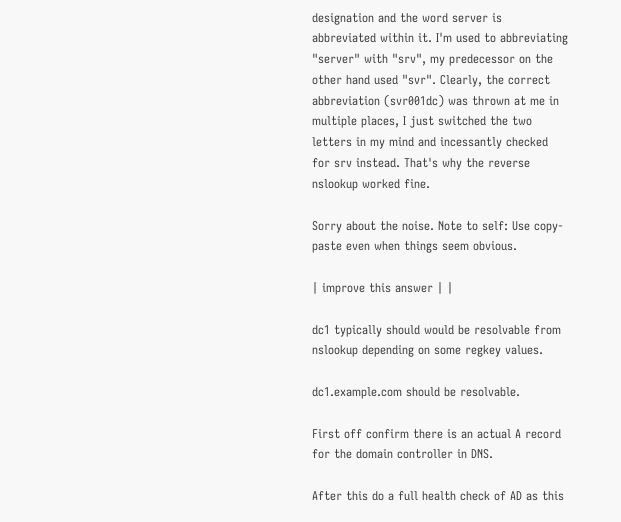designation and the word server is abbreviated within it. I'm used to abbreviating "server" with "srv", my predecessor on the other hand used "svr". Clearly, the correct abbreviation (svr001dc) was thrown at me in multiple places, I just switched the two letters in my mind and incessantly checked for srv instead. That's why the reverse nslookup worked fine.

Sorry about the noise. Note to self: Use copy-paste even when things seem obvious.

| improve this answer | |

dc1 typically should would be resolvable from nslookup depending on some regkey values.

dc1.example.com should be resolvable.

First off confirm there is an actual A record for the domain controller in DNS.

After this do a full health check of AD as this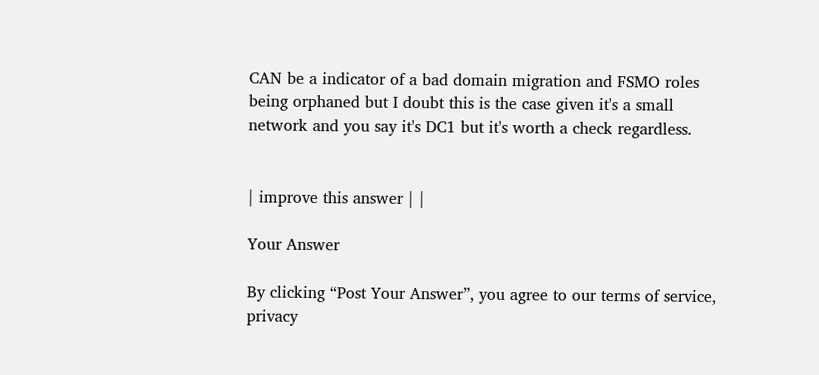CAN be a indicator of a bad domain migration and FSMO roles being orphaned but I doubt this is the case given it's a small network and you say it's DC1 but it's worth a check regardless.


| improve this answer | |

Your Answer

By clicking “Post Your Answer”, you agree to our terms of service, privacy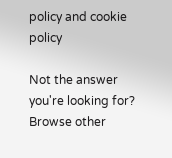policy and cookie policy

Not the answer you're looking for? Browse other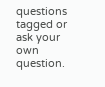questions tagged or ask your own question.